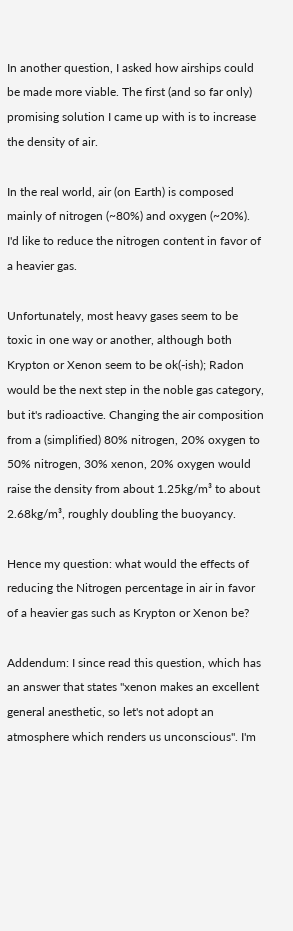In another question, I asked how airships could be made more viable. The first (and so far only) promising solution I came up with is to increase the density of air.

In the real world, air (on Earth) is composed mainly of nitrogen (~80%) and oxygen (~20%). I'd like to reduce the nitrogen content in favor of a heavier gas.

Unfortunately, most heavy gases seem to be toxic in one way or another, although both Krypton or Xenon seem to be ok(-ish); Radon would be the next step in the noble gas category, but it's radioactive. Changing the air composition from a (simplified) 80% nitrogen, 20% oxygen to 50% nitrogen, 30% xenon, 20% oxygen would raise the density from about 1.25kg/m³ to about 2.68kg/m³, roughly doubling the buoyancy.

Hence my question: what would the effects of reducing the Nitrogen percentage in air in favor of a heavier gas such as Krypton or Xenon be?

Addendum: I since read this question, which has an answer that states "xenon makes an excellent general anesthetic, so let's not adopt an atmosphere which renders us unconscious". I'm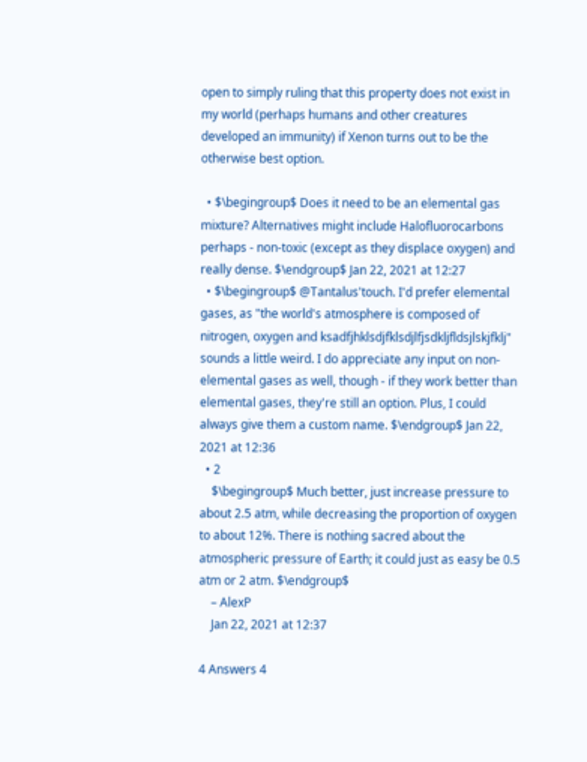open to simply ruling that this property does not exist in my world (perhaps humans and other creatures developed an immunity) if Xenon turns out to be the otherwise best option.

  • $\begingroup$ Does it need to be an elemental gas mixture? Alternatives might include Halofluorocarbons perhaps - non-toxic (except as they displace oxygen) and really dense. $\endgroup$ Jan 22, 2021 at 12:27
  • $\begingroup$ @Tantalus'touch. I'd prefer elemental gases, as "the world's atmosphere is composed of nitrogen, oxygen and ksadfjhklsdjfklsdjlfjsdkljfldsjlskjfklj" sounds a little weird. I do appreciate any input on non-elemental gases as well, though - if they work better than elemental gases, they're still an option. Plus, I could always give them a custom name. $\endgroup$ Jan 22, 2021 at 12:36
  • 2
    $\begingroup$ Much better, just increase pressure to about 2.5 atm, while decreasing the proportion of oxygen to about 12%. There is nothing sacred about the atmospheric pressure of Earth; it could just as easy be 0.5 atm or 2 atm. $\endgroup$
    – AlexP
    Jan 22, 2021 at 12:37

4 Answers 4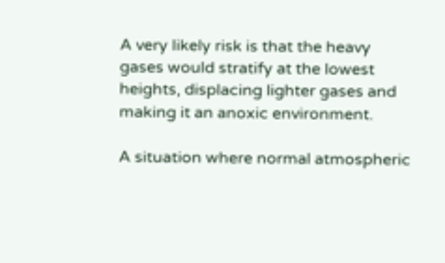A very likely risk is that the heavy gases would stratify at the lowest heights, displacing lighter gases and making it an anoxic environment.

A situation where normal atmospheric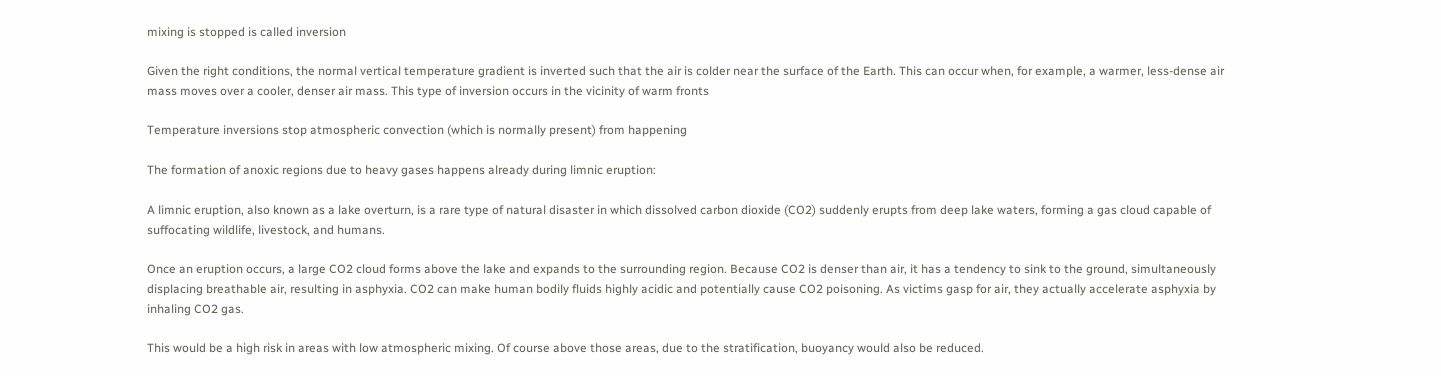mixing is stopped is called inversion

Given the right conditions, the normal vertical temperature gradient is inverted such that the air is colder near the surface of the Earth. This can occur when, for example, a warmer, less-dense air mass moves over a cooler, denser air mass. This type of inversion occurs in the vicinity of warm fronts

Temperature inversions stop atmospheric convection (which is normally present) from happening

The formation of anoxic regions due to heavy gases happens already during limnic eruption:

A limnic eruption, also known as a lake overturn, is a rare type of natural disaster in which dissolved carbon dioxide (CO2) suddenly erupts from deep lake waters, forming a gas cloud capable of suffocating wildlife, livestock, and humans.

Once an eruption occurs, a large CO2 cloud forms above the lake and expands to the surrounding region. Because CO2 is denser than air, it has a tendency to sink to the ground, simultaneously displacing breathable air, resulting in asphyxia. CO2 can make human bodily fluids highly acidic and potentially cause CO2 poisoning. As victims gasp for air, they actually accelerate asphyxia by inhaling CO2 gas.

This would be a high risk in areas with low atmospheric mixing. Of course above those areas, due to the stratification, buoyancy would also be reduced.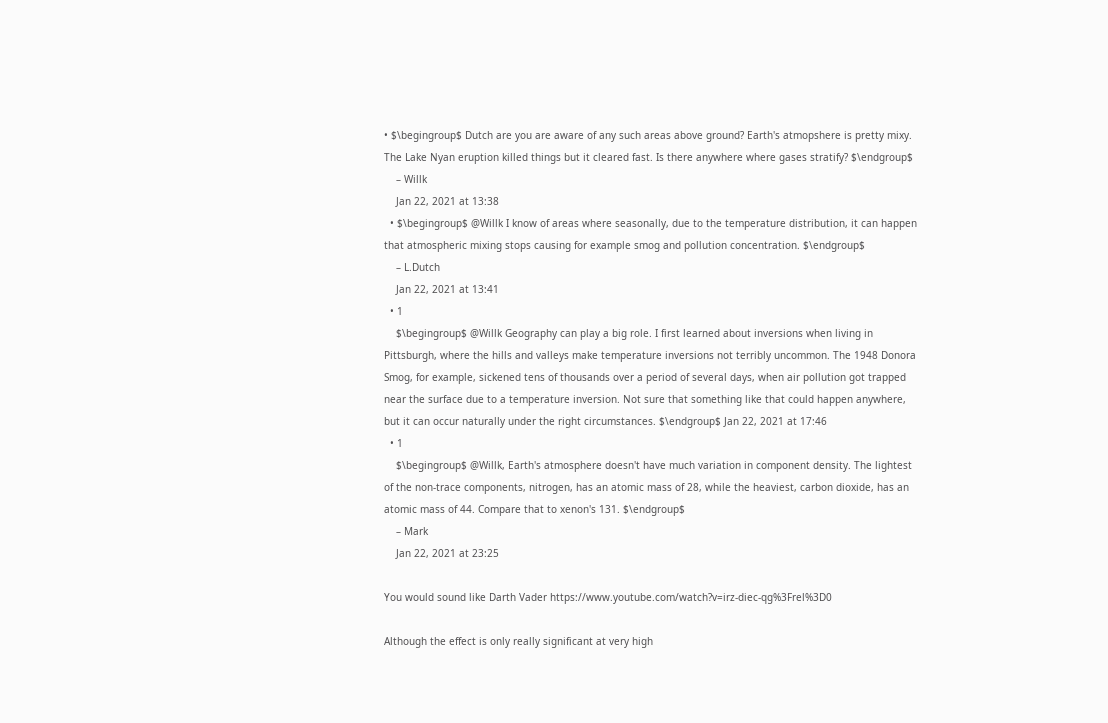• $\begingroup$ Dutch are you are aware of any such areas above ground? Earth's atmopshere is pretty mixy. The Lake Nyan eruption killed things but it cleared fast. Is there anywhere where gases stratify? $\endgroup$
    – Willk
    Jan 22, 2021 at 13:38
  • $\begingroup$ @Willk I know of areas where seasonally, due to the temperature distribution, it can happen that atmospheric mixing stops causing for example smog and pollution concentration. $\endgroup$
    – L.Dutch
    Jan 22, 2021 at 13:41
  • 1
    $\begingroup$ @Willk Geography can play a big role. I first learned about inversions when living in Pittsburgh, where the hills and valleys make temperature inversions not terribly uncommon. The 1948 Donora Smog, for example, sickened tens of thousands over a period of several days, when air pollution got trapped near the surface due to a temperature inversion. Not sure that something like that could happen anywhere, but it can occur naturally under the right circumstances. $\endgroup$ Jan 22, 2021 at 17:46
  • 1
    $\begingroup$ @Willk, Earth's atmosphere doesn't have much variation in component density. The lightest of the non-trace components, nitrogen, has an atomic mass of 28, while the heaviest, carbon dioxide, has an atomic mass of 44. Compare that to xenon's 131. $\endgroup$
    – Mark
    Jan 22, 2021 at 23:25

You would sound like Darth Vader https://www.youtube.com/watch?v=irz-diec-qg%3Frel%3D0

Although the effect is only really significant at very high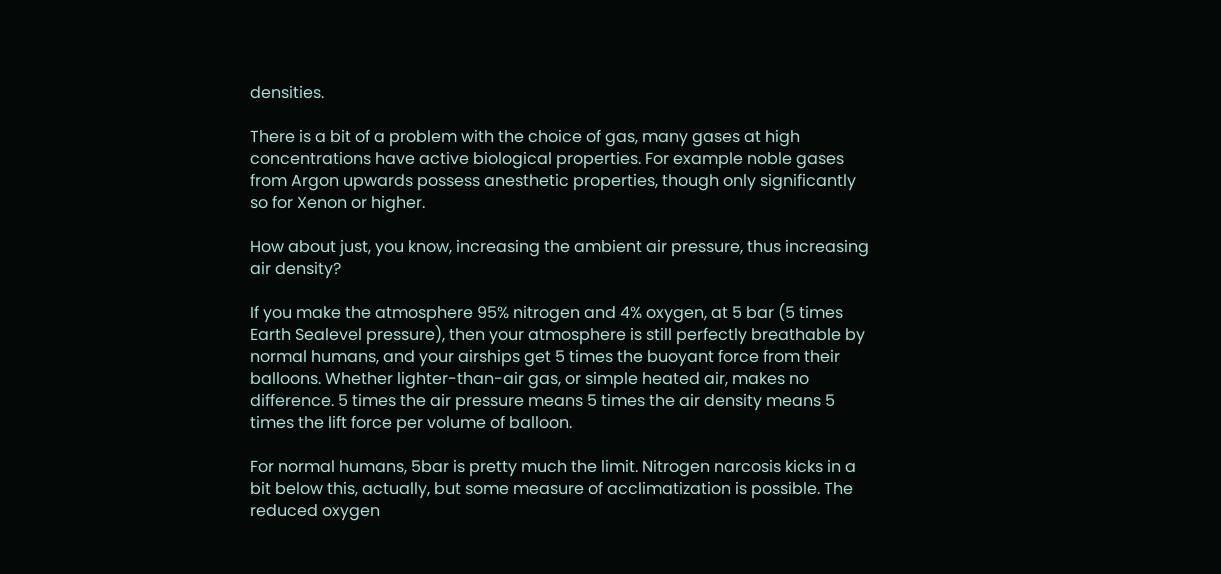densities.

There is a bit of a problem with the choice of gas, many gases at high concentrations have active biological properties. For example noble gases from Argon upwards possess anesthetic properties, though only significantly so for Xenon or higher.

How about just, you know, increasing the ambient air pressure, thus increasing air density?

If you make the atmosphere 95% nitrogen and 4% oxygen, at 5 bar (5 times Earth Sealevel pressure), then your atmosphere is still perfectly breathable by normal humans, and your airships get 5 times the buoyant force from their balloons. Whether lighter-than-air gas, or simple heated air, makes no difference. 5 times the air pressure means 5 times the air density means 5 times the lift force per volume of balloon.

For normal humans, 5bar is pretty much the limit. Nitrogen narcosis kicks in a bit below this, actually, but some measure of acclimatization is possible. The reduced oxygen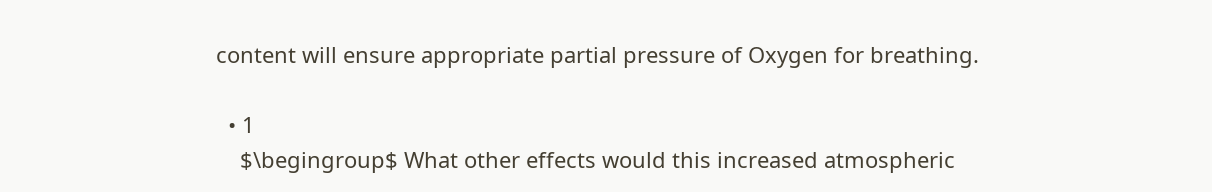content will ensure appropriate partial pressure of Oxygen for breathing.

  • 1
    $\begingroup$ What other effects would this increased atmospheric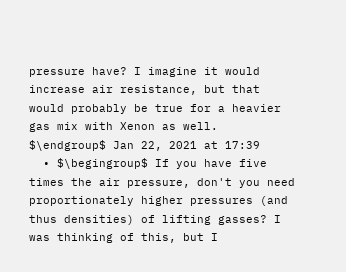pressure have? I imagine it would increase air resistance, but that would probably be true for a heavier gas mix with Xenon as well. $\endgroup$ Jan 22, 2021 at 17:39
  • $\begingroup$ If you have five times the air pressure, don't you need proportionately higher pressures (and thus densities) of lifting gasses? I was thinking of this, but I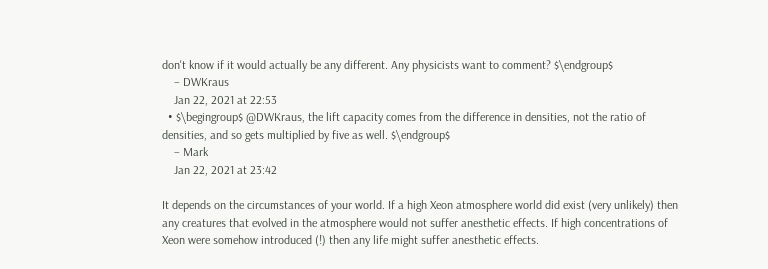don't know if it would actually be any different. Any physicists want to comment? $\endgroup$
    – DWKraus
    Jan 22, 2021 at 22:53
  • $\begingroup$ @DWKraus, the lift capacity comes from the difference in densities, not the ratio of densities, and so gets multiplied by five as well. $\endgroup$
    – Mark
    Jan 22, 2021 at 23:42

It depends on the circumstances of your world. If a high Xeon atmosphere world did exist (very unlikely) then any creatures that evolved in the atmosphere would not suffer anesthetic effects. If high concentrations of Xeon were somehow introduced (!) then any life might suffer anesthetic effects.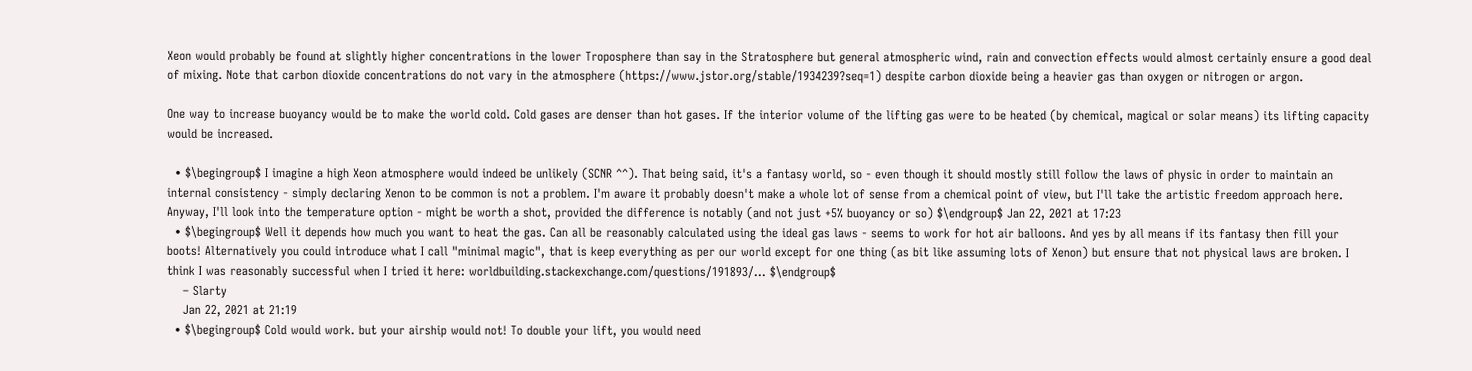Xeon would probably be found at slightly higher concentrations in the lower Troposphere than say in the Stratosphere but general atmospheric wind, rain and convection effects would almost certainly ensure a good deal of mixing. Note that carbon dioxide concentrations do not vary in the atmosphere (https://www.jstor.org/stable/1934239?seq=1) despite carbon dioxide being a heavier gas than oxygen or nitrogen or argon.

One way to increase buoyancy would be to make the world cold. Cold gases are denser than hot gases. If the interior volume of the lifting gas were to be heated (by chemical, magical or solar means) its lifting capacity would be increased.

  • $\begingroup$ I imagine a high Xeon atmosphere would indeed be unlikely (SCNR ^^). That being said, it's a fantasy world, so - even though it should mostly still follow the laws of physic in order to maintain an internal consistency - simply declaring Xenon to be common is not a problem. I'm aware it probably doesn't make a whole lot of sense from a chemical point of view, but I'll take the artistic freedom approach here. Anyway, I'll look into the temperature option - might be worth a shot, provided the difference is notably (and not just +5% buoyancy or so) $\endgroup$ Jan 22, 2021 at 17:23
  • $\begingroup$ Well it depends how much you want to heat the gas. Can all be reasonably calculated using the ideal gas laws - seems to work for hot air balloons. And yes by all means if its fantasy then fill your boots! Alternatively you could introduce what I call "minimal magic", that is keep everything as per our world except for one thing (as bit like assuming lots of Xenon) but ensure that not physical laws are broken. I think I was reasonably successful when I tried it here: worldbuilding.stackexchange.com/questions/191893/… $\endgroup$
    – Slarty
    Jan 22, 2021 at 21:19
  • $\begingroup$ Cold would work. but your airship would not! To double your lift, you would need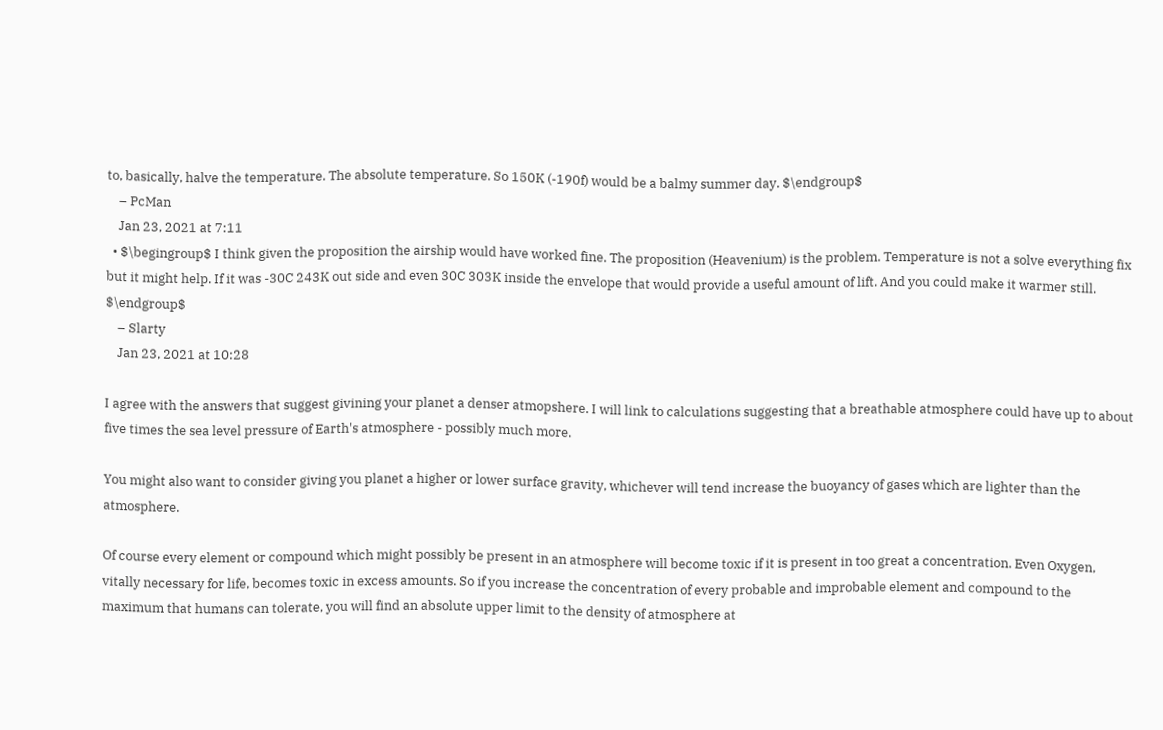to, basically, halve the temperature. The absolute temperature. So 150K (-190f) would be a balmy summer day. $\endgroup$
    – PcMan
    Jan 23, 2021 at 7:11
  • $\begingroup$ I think given the proposition the airship would have worked fine. The proposition (Heavenium) is the problem. Temperature is not a solve everything fix but it might help. If it was -30C 243K out side and even 30C 303K inside the envelope that would provide a useful amount of lift. And you could make it warmer still. $\endgroup$
    – Slarty
    Jan 23, 2021 at 10:28

I agree with the answers that suggest givining your planet a denser atmopshere. I will link to calculations suggesting that a breathable atmosphere could have up to about five times the sea level pressure of Earth's atmosphere - possibly much more.

You might also want to consider giving you planet a higher or lower surface gravity, whichever will tend increase the buoyancy of gases which are lighter than the atmosphere.

Of course every element or compound which might possibly be present in an atmosphere will become toxic if it is present in too great a concentration. Even Oxygen, vitally necessary for life, becomes toxic in excess amounts. So if you increase the concentration of every probable and improbable element and compound to the maximum that humans can tolerate, you will find an absolute upper limit to the density of atmosphere at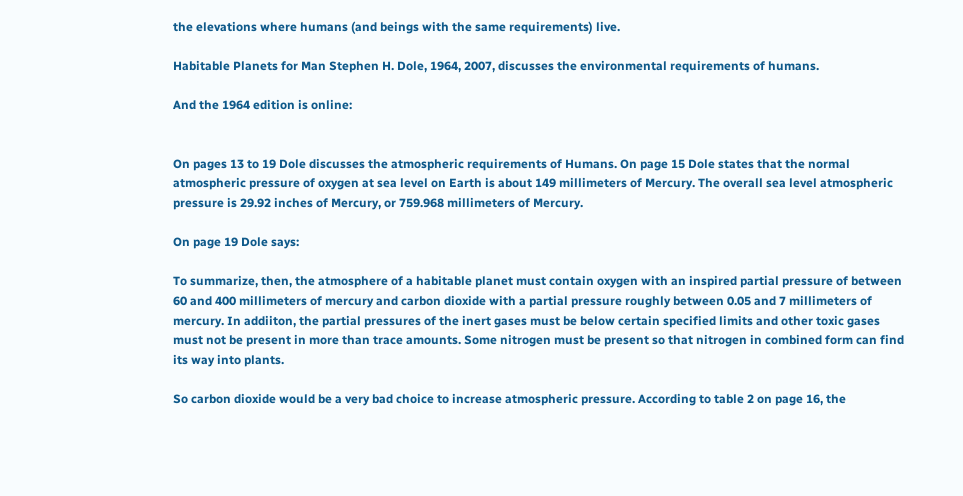the elevations where humans (and beings with the same requirements) live.

Habitable Planets for Man Stephen H. Dole, 1964, 2007, discusses the environmental requirements of humans.

And the 1964 edition is online:


On pages 13 to 19 Dole discusses the atmospheric requirements of Humans. On page 15 Dole states that the normal atmospheric pressure of oxygen at sea level on Earth is about 149 millimeters of Mercury. The overall sea level atmospheric pressure is 29.92 inches of Mercury, or 759.968 millimeters of Mercury.

On page 19 Dole says:

To summarize, then, the atmosphere of a habitable planet must contain oxygen with an inspired partial pressure of between 60 and 400 millimeters of mercury and carbon dioxide with a partial pressure roughly between 0.05 and 7 millimeters of mercury. In addiiton, the partial pressures of the inert gases must be below certain specified limits and other toxic gases must not be present in more than trace amounts. Some nitrogen must be present so that nitrogen in combined form can find its way into plants.

So carbon dioxide would be a very bad choice to increase atmospheric pressure. According to table 2 on page 16, the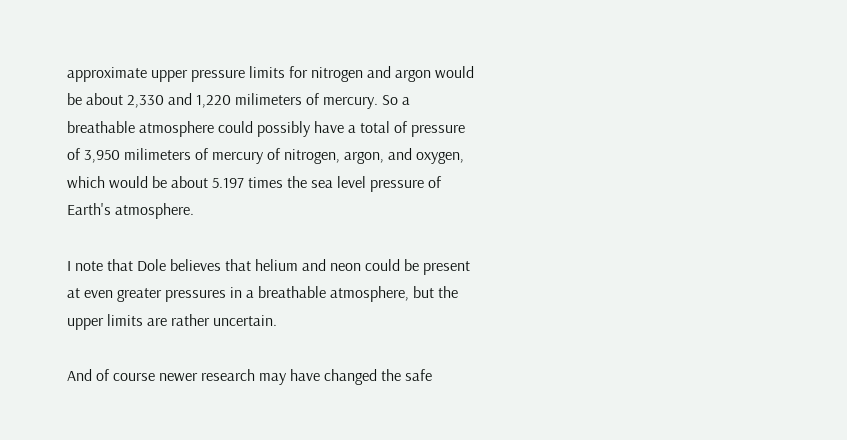approximate upper pressure limits for nitrogen and argon would be about 2,330 and 1,220 milimeters of mercury. So a breathable atmosphere could possibly have a total of pressure of 3,950 milimeters of mercury of nitrogen, argon, and oxygen, which would be about 5.197 times the sea level pressure of Earth's atmosphere.

I note that Dole believes that helium and neon could be present at even greater pressures in a breathable atmosphere, but the upper limits are rather uncertain.

And of course newer research may have changed the safe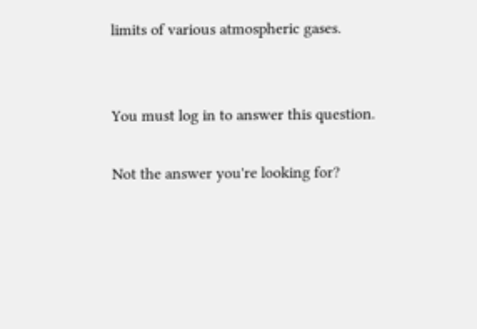limits of various atmospheric gases.


You must log in to answer this question.

Not the answer you're looking for?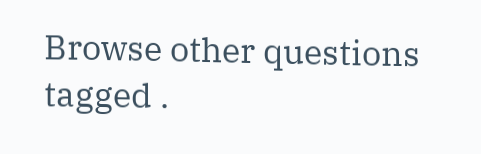Browse other questions tagged .